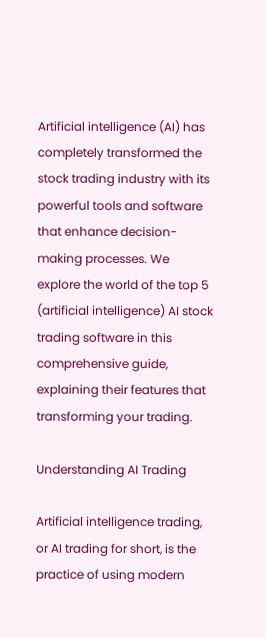Artificial intelligence (AI) has completely transformed the stock trading industry with its powerful tools and software that enhance decision-making processes. We explore the world of the top 5 (artificial intelligence) AI stock trading software in this comprehensive guide, explaining their features that transforming your trading.

Understanding AI Trading

Artificial intelligence trading, or AI trading for short, is the practice of using modern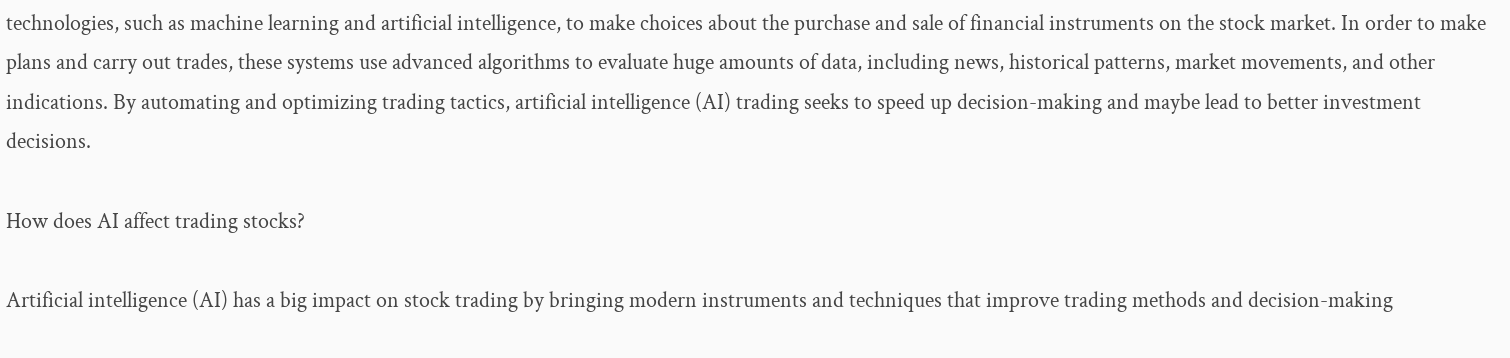technologies, such as machine learning and artificial intelligence, to make choices about the purchase and sale of financial instruments on the stock market. In order to make plans and carry out trades, these systems use advanced algorithms to evaluate huge amounts of data, including news, historical patterns, market movements, and other indications. By automating and optimizing trading tactics, artificial intelligence (AI) trading seeks to speed up decision-making and maybe lead to better investment decisions.

How does AI affect trading stocks?

Artificial intelligence (AI) has a big impact on stock trading by bringing modern instruments and techniques that improve trading methods and decision-making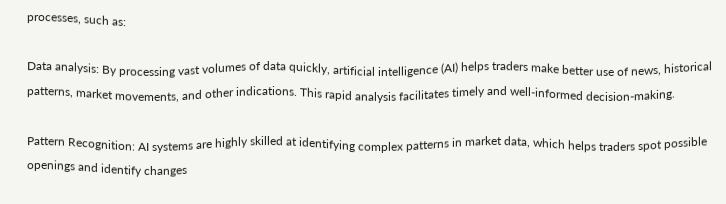processes, such as:

Data analysis: By processing vast volumes of data quickly, artificial intelligence (AI) helps traders make better use of news, historical patterns, market movements, and other indications. This rapid analysis facilitates timely and well-informed decision-making.

Pattern Recognition: AI systems are highly skilled at identifying complex patterns in market data, which helps traders spot possible openings and identify changes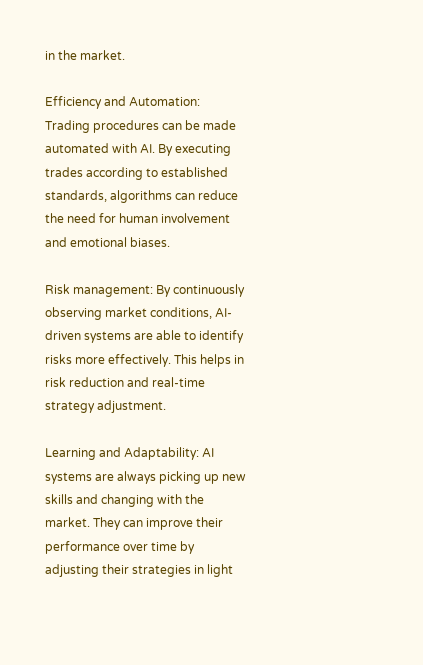in the market.

Efficiency and Automation: Trading procedures can be made automated with AI. By executing trades according to established standards, algorithms can reduce the need for human involvement and emotional biases.

Risk management: By continuously observing market conditions, AI-driven systems are able to identify risks more effectively. This helps in risk reduction and real-time strategy adjustment.

Learning and Adaptability: AI systems are always picking up new skills and changing with the market. They can improve their performance over time by adjusting their strategies in light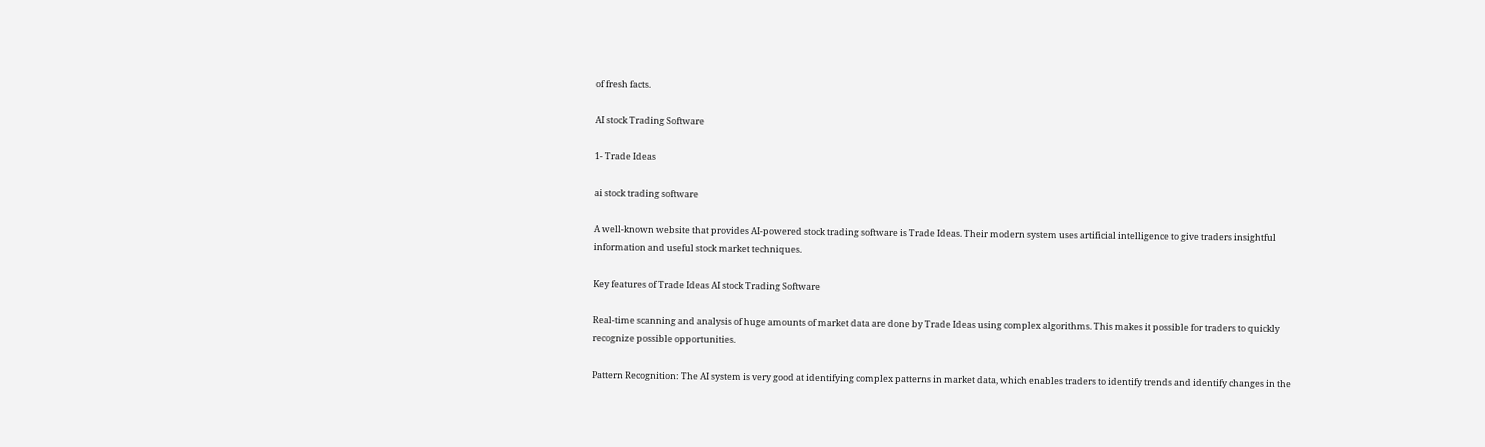of fresh facts.

AI stock Trading Software

1- Trade Ideas

ai stock trading software

A well-known website that provides AI-powered stock trading software is Trade Ideas. Their modern system uses artificial intelligence to give traders insightful information and useful stock market techniques.

Key features of Trade Ideas AI stock Trading Software

Real-time scanning and analysis of huge amounts of market data are done by Trade Ideas using complex algorithms. This makes it possible for traders to quickly recognize possible opportunities.

Pattern Recognition: The AI system is very good at identifying complex patterns in market data, which enables traders to identify trends and identify changes in the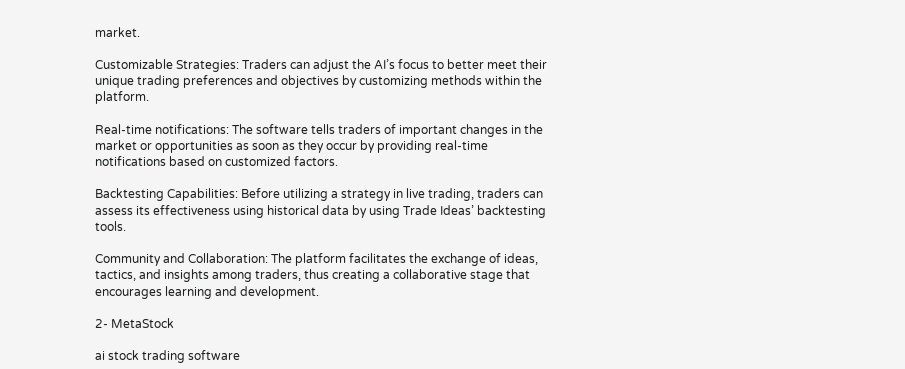market.

Customizable Strategies: Traders can adjust the AI’s focus to better meet their unique trading preferences and objectives by customizing methods within the platform.

Real-time notifications: The software tells traders of important changes in the market or opportunities as soon as they occur by providing real-time notifications based on customized factors.

Backtesting Capabilities: Before utilizing a strategy in live trading, traders can assess its effectiveness using historical data by using Trade Ideas’ backtesting tools.

Community and Collaboration: The platform facilitates the exchange of ideas, tactics, and insights among traders, thus creating a collaborative stage that encourages learning and development.

2- MetaStock

ai stock trading software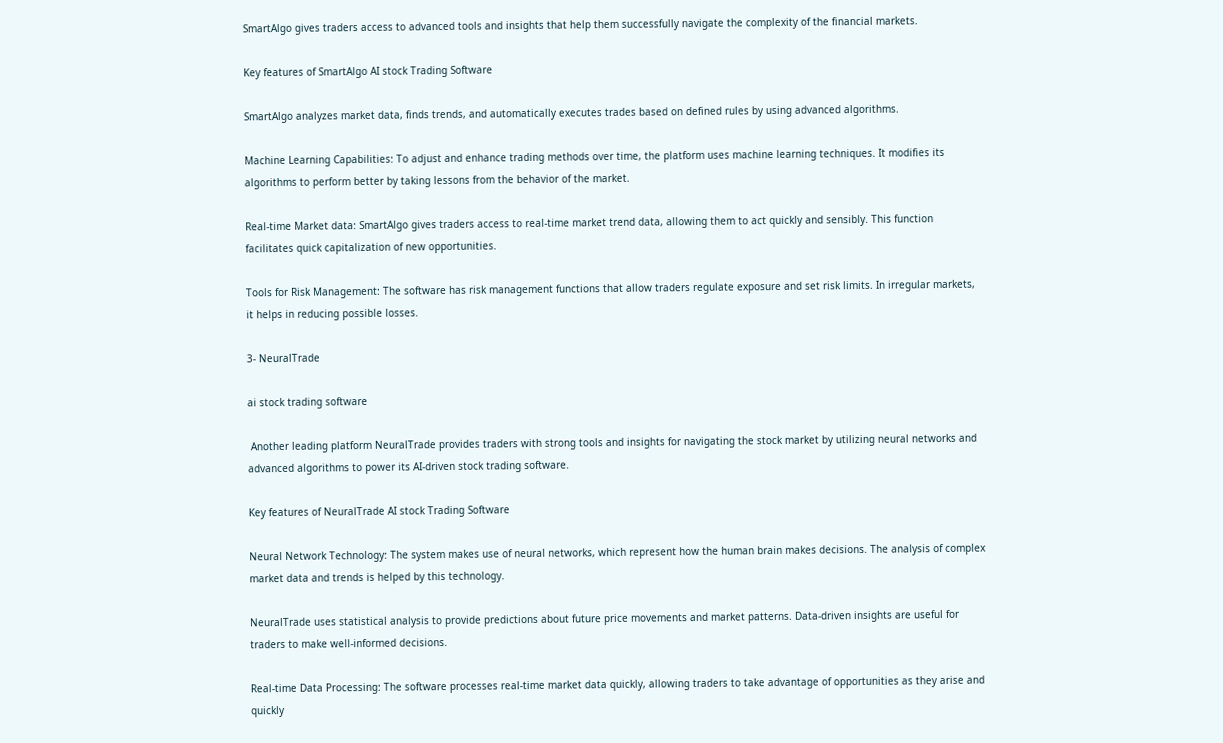SmartAlgo gives traders access to advanced tools and insights that help them successfully navigate the complexity of the financial markets.

Key features of SmartAlgo AI stock Trading Software

SmartAlgo analyzes market data, finds trends, and automatically executes trades based on defined rules by using advanced algorithms.

Machine Learning Capabilities: To adjust and enhance trading methods over time, the platform uses machine learning techniques. It modifies its algorithms to perform better by taking lessons from the behavior of the market.

Real-time Market data: SmartAlgo gives traders access to real-time market trend data, allowing them to act quickly and sensibly. This function facilitates quick capitalization of new opportunities.

Tools for Risk Management: The software has risk management functions that allow traders regulate exposure and set risk limits. In irregular markets, it helps in reducing possible losses.

3- NeuralTrade

ai stock trading software

 Another leading platform NeuralTrade provides traders with strong tools and insights for navigating the stock market by utilizing neural networks and advanced algorithms to power its AI-driven stock trading software.

Key features of NeuralTrade AI stock Trading Software

Neural Network Technology: The system makes use of neural networks, which represent how the human brain makes decisions. The analysis of complex market data and trends is helped by this technology.

NeuralTrade uses statistical analysis to provide predictions about future price movements and market patterns. Data-driven insights are useful for traders to make well-informed decisions.

Real-time Data Processing: The software processes real-time market data quickly, allowing traders to take advantage of opportunities as they arise and quickly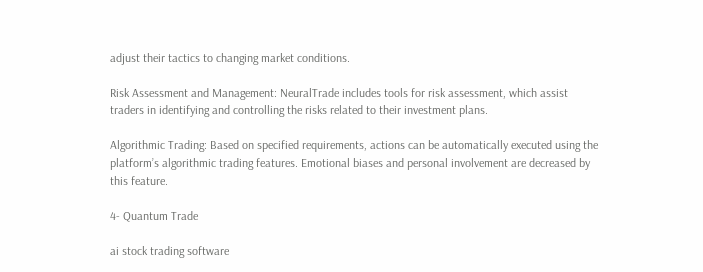adjust their tactics to changing market conditions.

Risk Assessment and Management: NeuralTrade includes tools for risk assessment, which assist traders in identifying and controlling the risks related to their investment plans.

Algorithmic Trading: Based on specified requirements, actions can be automatically executed using the platform’s algorithmic trading features. Emotional biases and personal involvement are decreased by this feature.

4- Quantum Trade

ai stock trading software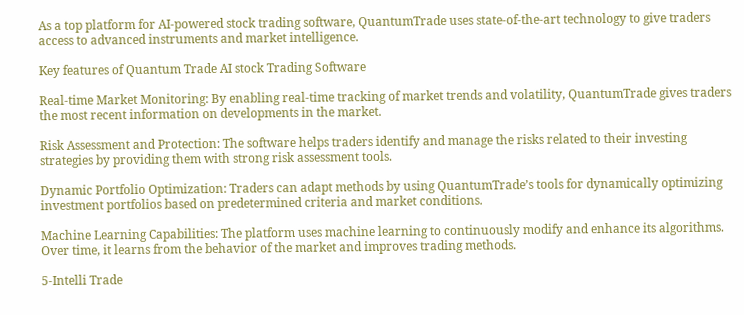As a top platform for AI-powered stock trading software, QuantumTrade uses state-of-the-art technology to give traders access to advanced instruments and market intelligence.

Key features of Quantum Trade AI stock Trading Software

Real-time Market Monitoring: By enabling real-time tracking of market trends and volatility, QuantumTrade gives traders the most recent information on developments in the market.

Risk Assessment and Protection: The software helps traders identify and manage the risks related to their investing strategies by providing them with strong risk assessment tools.

Dynamic Portfolio Optimization: Traders can adapt methods by using QuantumTrade’s tools for dynamically optimizing investment portfolios based on predetermined criteria and market conditions.

Machine Learning Capabilities: The platform uses machine learning to continuously modify and enhance its algorithms. Over time, it learns from the behavior of the market and improves trading methods.

5-Intelli Trade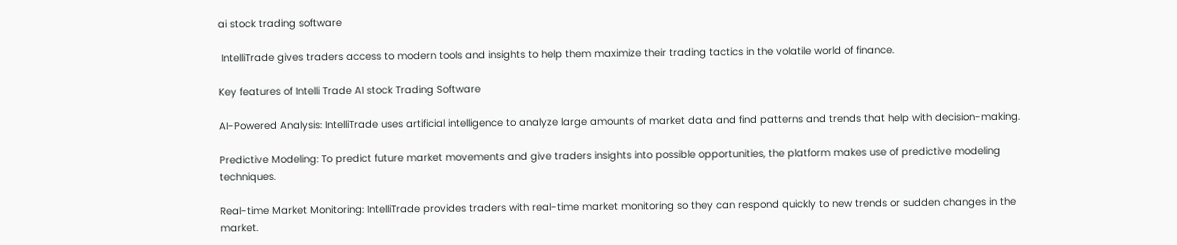ai stock trading software

 IntelliTrade gives traders access to modern tools and insights to help them maximize their trading tactics in the volatile world of finance.

Key features of Intelli Trade AI stock Trading Software

AI-Powered Analysis: IntelliTrade uses artificial intelligence to analyze large amounts of market data and find patterns and trends that help with decision-making.

Predictive Modeling: To predict future market movements and give traders insights into possible opportunities, the platform makes use of predictive modeling techniques.

Real-time Market Monitoring: IntelliTrade provides traders with real-time market monitoring so they can respond quickly to new trends or sudden changes in the market.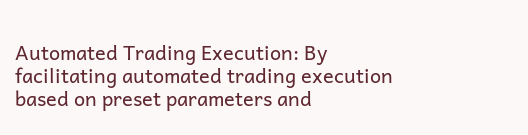Automated Trading Execution: By facilitating automated trading execution based on preset parameters and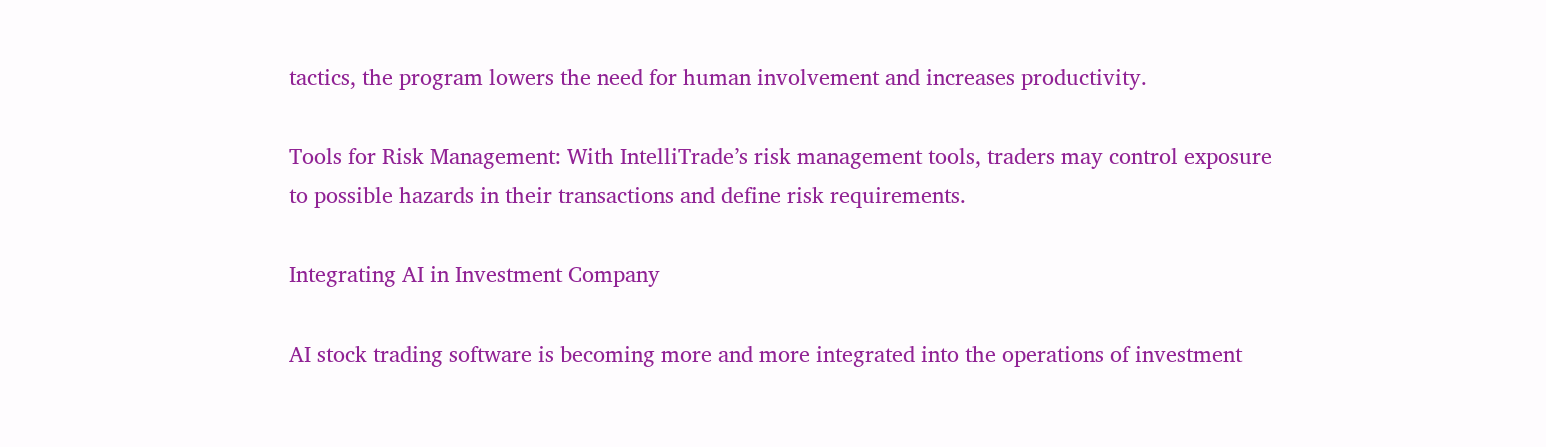tactics, the program lowers the need for human involvement and increases productivity.

Tools for Risk Management: With IntelliTrade’s risk management tools, traders may control exposure to possible hazards in their transactions and define risk requirements.

Integrating AI in Investment Company

AI stock trading software is becoming more and more integrated into the operations of investment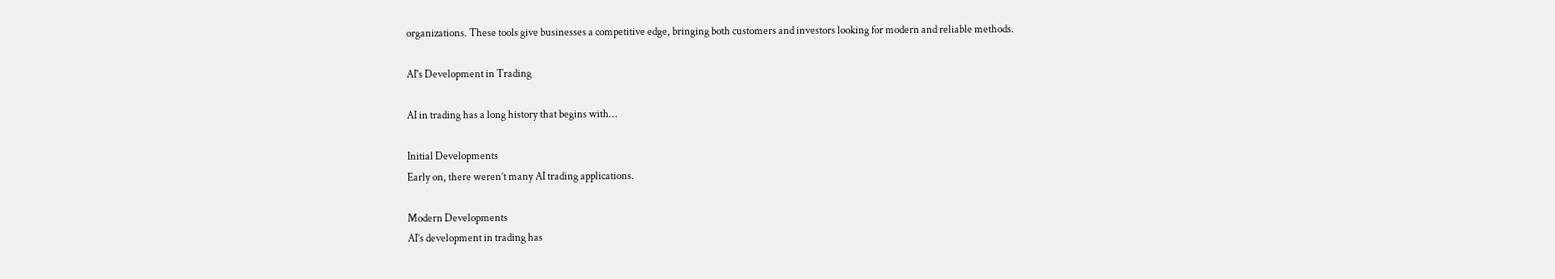organizations. These tools give businesses a competitive edge, bringing both customers and investors looking for modern and reliable methods.

AI's Development in Trading

AI in trading has a long history that begins with…

Initial Developments
Early on, there weren’t many AI trading applications.

Modern Developments
AI’s development in trading has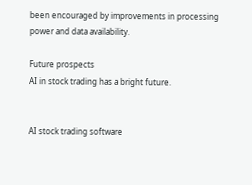been encouraged by improvements in processing power and data availability.

Future prospects
AI in stock trading has a bright future.


AI stock trading software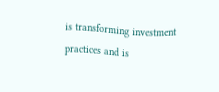is transforming investment practices and is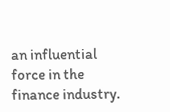an influential force in the finance industry.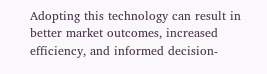Adopting this technology can result in better market outcomes, increased efficiency, and informed decision-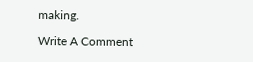making.

Write A Comment